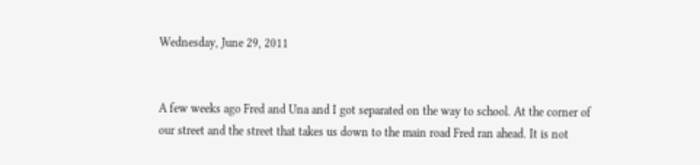Wednesday, June 29, 2011


A few weeks ago Fred and Una and I got separated on the way to school. At the corner of our street and the street that takes us down to the main road Fred ran ahead. It is not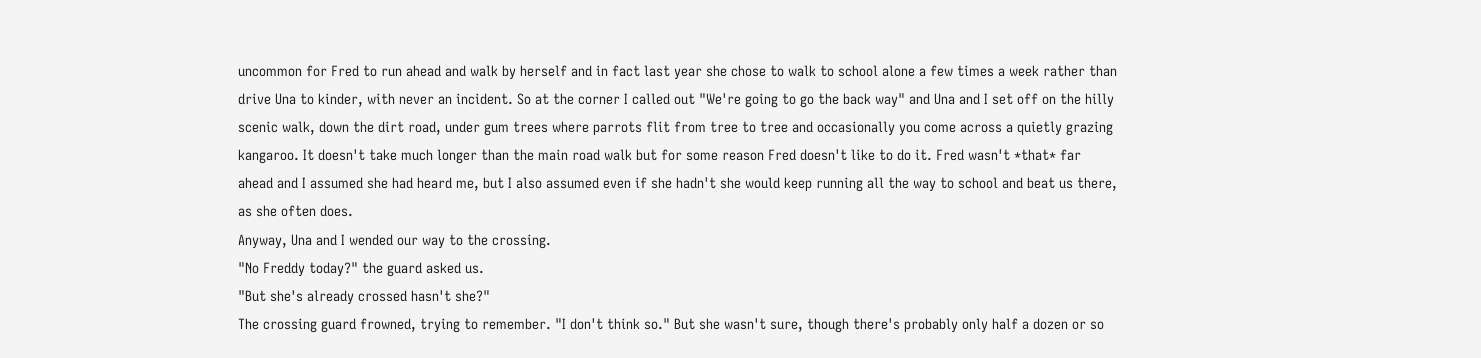uncommon for Fred to run ahead and walk by herself and in fact last year she chose to walk to school alone a few times a week rather than drive Una to kinder, with never an incident. So at the corner I called out "We're going to go the back way" and Una and I set off on the hilly scenic walk, down the dirt road, under gum trees where parrots flit from tree to tree and occasionally you come across a quietly grazing kangaroo. It doesn't take much longer than the main road walk but for some reason Fred doesn't like to do it. Fred wasn't *that* far ahead and I assumed she had heard me, but I also assumed even if she hadn't she would keep running all the way to school and beat us there, as she often does.
Anyway, Una and I wended our way to the crossing.
"No Freddy today?" the guard asked us.
"But she's already crossed hasn't she?"
The crossing guard frowned, trying to remember. "I don't think so." But she wasn't sure, though there's probably only half a dozen or so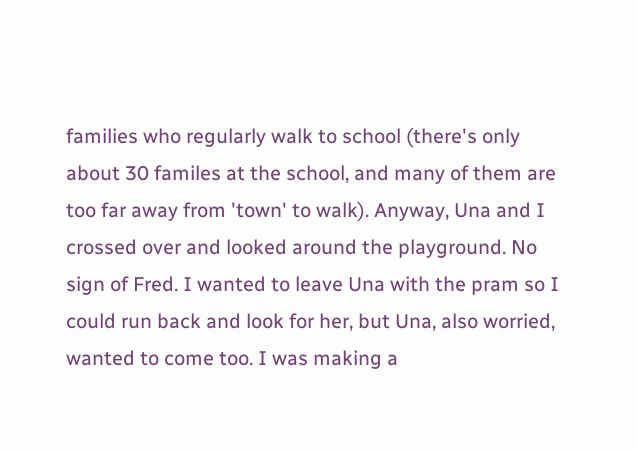families who regularly walk to school (there's only about 30 familes at the school, and many of them are too far away from 'town' to walk). Anyway, Una and I crossed over and looked around the playground. No sign of Fred. I wanted to leave Una with the pram so I could run back and look for her, but Una, also worried, wanted to come too. I was making a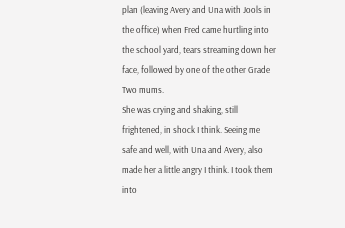plan (leaving Avery and Una with Jools in the office) when Fred came hurtling into the school yard, tears streaming down her face, followed by one of the other Grade Two mums.
She was crying and shaking, still frightened, in shock I think. Seeing me safe and well, with Una and Avery, also made her a little angry I think. I took them into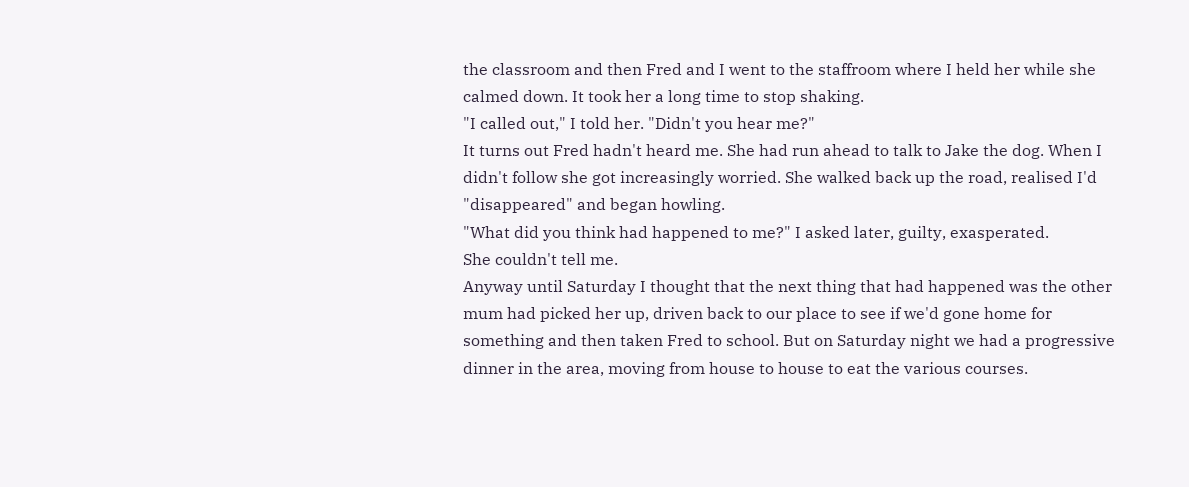the classroom and then Fred and I went to the staffroom where I held her while she calmed down. It took her a long time to stop shaking.
"I called out," I told her. "Didn't you hear me?"
It turns out Fred hadn't heard me. She had run ahead to talk to Jake the dog. When I didn't follow she got increasingly worried. She walked back up the road, realised I'd "disappeared" and began howling.
"What did you think had happened to me?" I asked later, guilty, exasperated.
She couldn't tell me.
Anyway until Saturday I thought that the next thing that had happened was the other mum had picked her up, driven back to our place to see if we'd gone home for something and then taken Fred to school. But on Saturday night we had a progressive dinner in the area, moving from house to house to eat the various courses.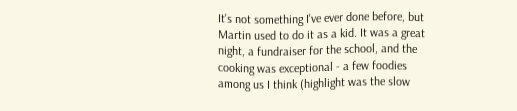It's not something I've ever done before, but Martin used to do it as a kid. It was a great night, a fundraiser for the school, and the cooking was exceptional - a few foodies among us I think (highlight was the slow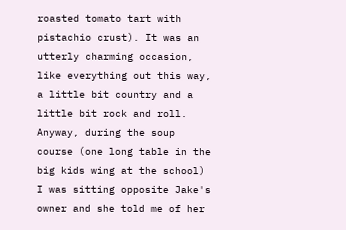roasted tomato tart with pistachio crust). It was an utterly charming occasion, like everything out this way, a little bit country and a little bit rock and roll. Anyway, during the soup course (one long table in the big kids wing at the school) I was sitting opposite Jake's owner and she told me of her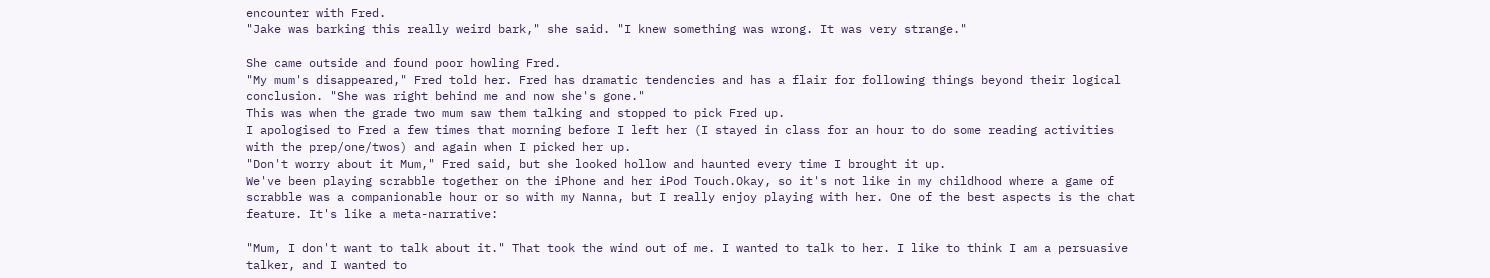encounter with Fred.
"Jake was barking this really weird bark," she said. "I knew something was wrong. It was very strange."

She came outside and found poor howling Fred.
"My mum's disappeared," Fred told her. Fred has dramatic tendencies and has a flair for following things beyond their logical conclusion. "She was right behind me and now she's gone."
This was when the grade two mum saw them talking and stopped to pick Fred up.
I apologised to Fred a few times that morning before I left her (I stayed in class for an hour to do some reading activities with the prep/one/twos) and again when I picked her up.
"Don't worry about it Mum," Fred said, but she looked hollow and haunted every time I brought it up.
We've been playing scrabble together on the iPhone and her iPod Touch.Okay, so it's not like in my childhood where a game of scrabble was a companionable hour or so with my Nanna, but I really enjoy playing with her. One of the best aspects is the chat feature. It's like a meta-narrative:

"Mum, I don't want to talk about it." That took the wind out of me. I wanted to talk to her. I like to think I am a persuasive talker, and I wanted to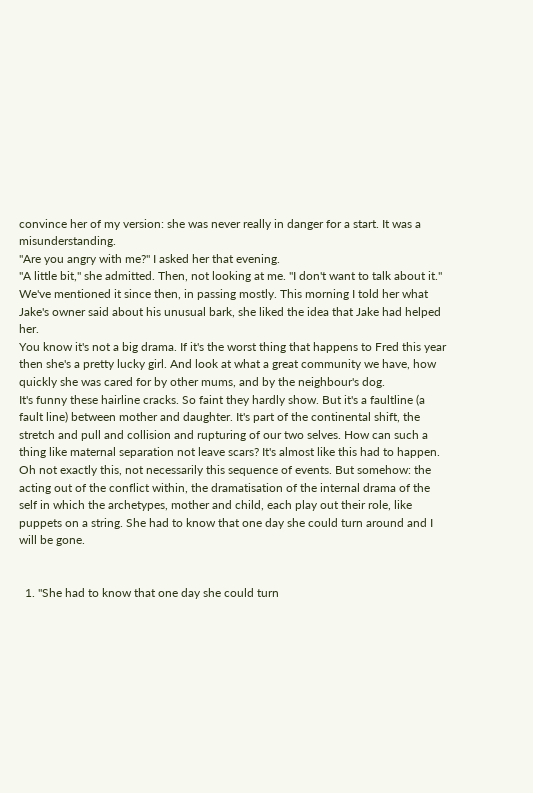convince her of my version: she was never really in danger for a start. It was a misunderstanding.
"Are you angry with me?" I asked her that evening.
"A little bit," she admitted. Then, not looking at me. "I don't want to talk about it."
We've mentioned it since then, in passing mostly. This morning I told her what Jake's owner said about his unusual bark, she liked the idea that Jake had helped her.
You know it's not a big drama. If it's the worst thing that happens to Fred this year then she's a pretty lucky girl. And look at what a great community we have, how quickly she was cared for by other mums, and by the neighbour's dog.
It's funny these hairline cracks. So faint they hardly show. But it's a faultline (a fault line) between mother and daughter. It's part of the continental shift, the stretch and pull and collision and rupturing of our two selves. How can such a thing like maternal separation not leave scars? It's almost like this had to happen. Oh not exactly this, not necessarily this sequence of events. But somehow: the acting out of the conflict within, the dramatisation of the internal drama of the self in which the archetypes, mother and child, each play out their role, like puppets on a string. She had to know that one day she could turn around and I will be gone.


  1. "She had to know that one day she could turn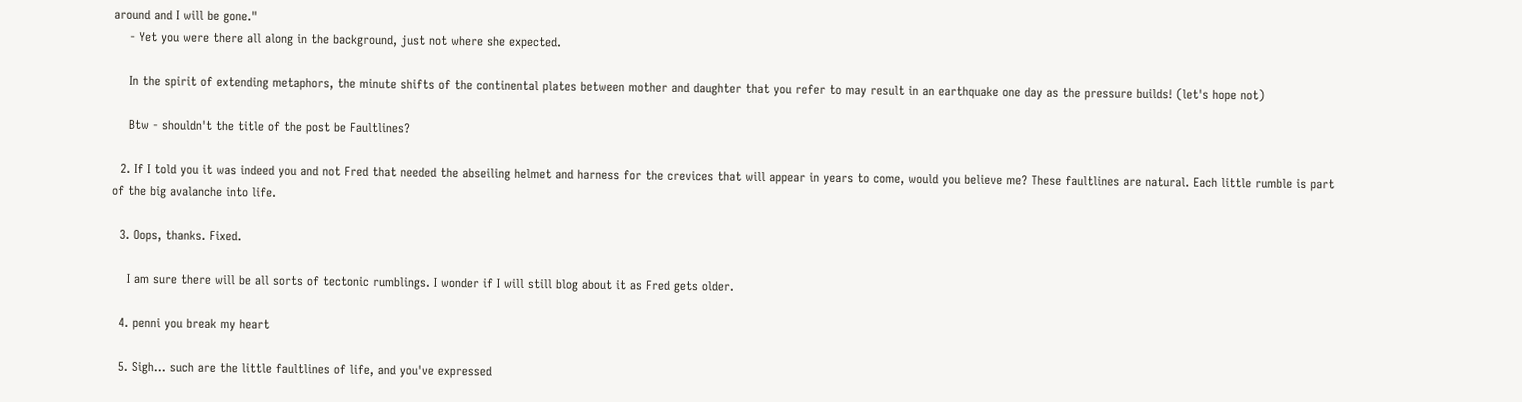around and I will be gone."
    - Yet you were there all along in the background, just not where she expected.

    In the spirit of extending metaphors, the minute shifts of the continental plates between mother and daughter that you refer to may result in an earthquake one day as the pressure builds! (let's hope not)

    Btw - shouldn't the title of the post be Faultlines?

  2. If I told you it was indeed you and not Fred that needed the abseiling helmet and harness for the crevices that will appear in years to come, would you believe me? These faultlines are natural. Each little rumble is part of the big avalanche into life.

  3. Oops, thanks. Fixed.

    I am sure there will be all sorts of tectonic rumblings. I wonder if I will still blog about it as Fred gets older.

  4. penni you break my heart

  5. Sigh... such are the little faultlines of life, and you've expressed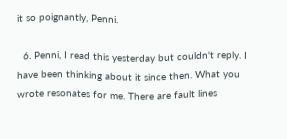it so poignantly, Penni.

  6. Penni, I read this yesterday but couldn't reply. I have been thinking about it since then. What you wrote resonates for me. There are fault lines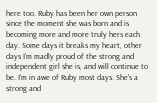here too. Ruby has been her own person since the moment she was born and is becoming more and more truly hers each day. Some days it breaks my heart, other days I'm madly proud of the strong and independent girl she is, and will continue to be. I'm in awe of Ruby most days. She's a strong and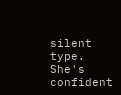silent type. She's confident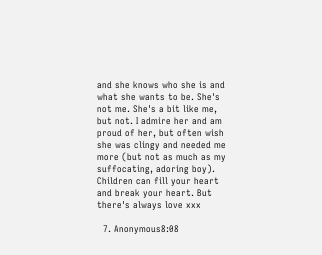and she knows who she is and what she wants to be. She's not me. She's a bit like me, but not. I admire her and am proud of her, but often wish she was clingy and needed me more (but not as much as my suffocating, adoring boy). Children can fill your heart and break your heart. But there's always love xxx

  7. Anonymous8:08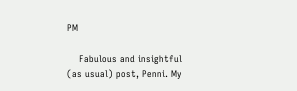PM

    Fabulous and insightful (as usual) post, Penni. My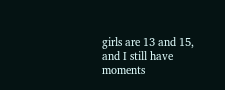girls are 13 and 15, and I still have moments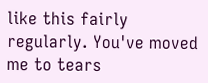like this fairly regularly. You've moved me to tears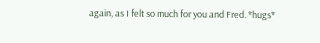again, as I felt so much for you and Fred. *hugs*